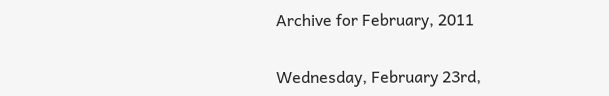Archive for February, 2011


Wednesday, February 23rd,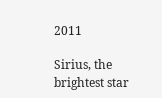2011

Sirius, the brightest star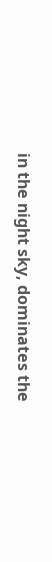in the night sky, dominates the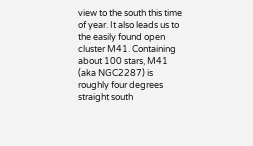view to the south this time of year. It also leads us to the easily found open cluster M41. Containing about 100 stars, M41 (aka NGC2287) is roughly four degrees straight south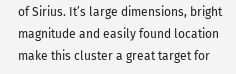of Sirius. It’s large dimensions, bright magnitude and easily found location make this cluster a great target for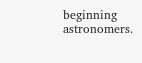beginning astronomers.